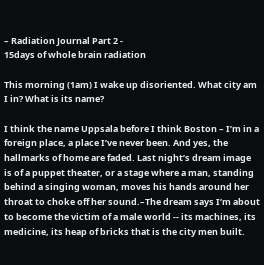– Radiation Journal Part 2 -
15days of whole brain radiation

This morning (1am) I wake up disoriented. What city am I in? What is its name?

I think the name Uppsala before I think Boston – I’m in a foreign place, a place I’ve never been. And yes, the hallmarks of home are faded. Last night’s dream image is of a puppet theater, or a stage where a man, standing behind a singing woman, moves his hands around her throat to choke off her sound.–The dream says I’m about to become the victim of a male world -- its machines, its medicine, its heap of bricks that is the city men built.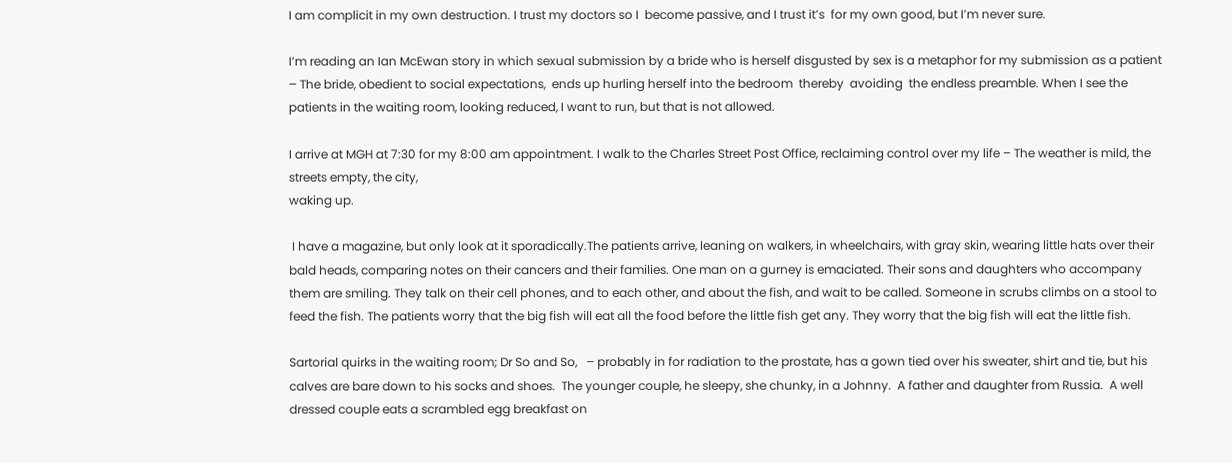I am complicit in my own destruction. I trust my doctors so I  become passive, and I trust it’s  for my own good, but I’m never sure.

I’m reading an Ian McEwan story in which sexual submission by a bride who is herself disgusted by sex is a metaphor for my submission as a patient – The bride, obedient to social expectations,  ends up hurling herself into the bedroom  thereby  avoiding  the endless preamble. When I see the patients in the waiting room, looking reduced, I want to run, but that is not allowed.

I arrive at MGH at 7:30 for my 8:00 am appointment. I walk to the Charles Street Post Office, reclaiming control over my life – The weather is mild, the streets empty, the city,
waking up.

 I have a magazine, but only look at it sporadically.The patients arrive, leaning on walkers, in wheelchairs, with gray skin, wearing little hats over their bald heads, comparing notes on their cancers and their families. One man on a gurney is emaciated. Their sons and daughters who accompany them are smiling. They talk on their cell phones, and to each other, and about the fish, and wait to be called. Someone in scrubs climbs on a stool to feed the fish. The patients worry that the big fish will eat all the food before the little fish get any. They worry that the big fish will eat the little fish.

Sartorial quirks in the waiting room; Dr So and So,   – probably in for radiation to the prostate, has a gown tied over his sweater, shirt and tie, but his calves are bare down to his socks and shoes.  The younger couple, he sleepy, she chunky, in a Johnny.  A father and daughter from Russia.  A well dressed couple eats a scrambled egg breakfast on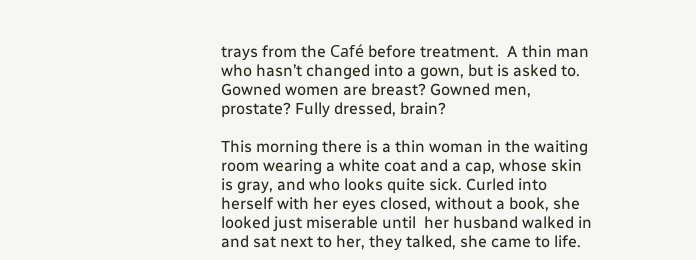trays from the Café before treatment.  A thin man who hasn’t changed into a gown, but is asked to.  Gowned women are breast? Gowned men, prostate? Fully dressed, brain?

This morning there is a thin woman in the waiting room wearing a white coat and a cap, whose skin is gray, and who looks quite sick. Curled into herself with her eyes closed, without a book, she looked just miserable until  her husband walked in and sat next to her, they talked, she came to life.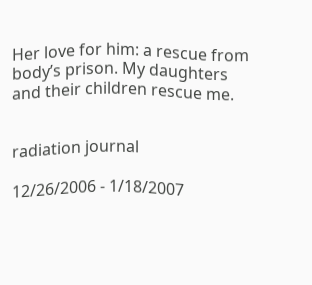Her love for him: a rescue from body’s prison. My daughters and their children rescue me.


radiation journal

12/26/2006 - 1/18/2007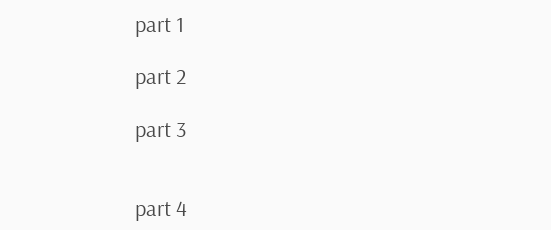part 1

part 2

part 3


part 4